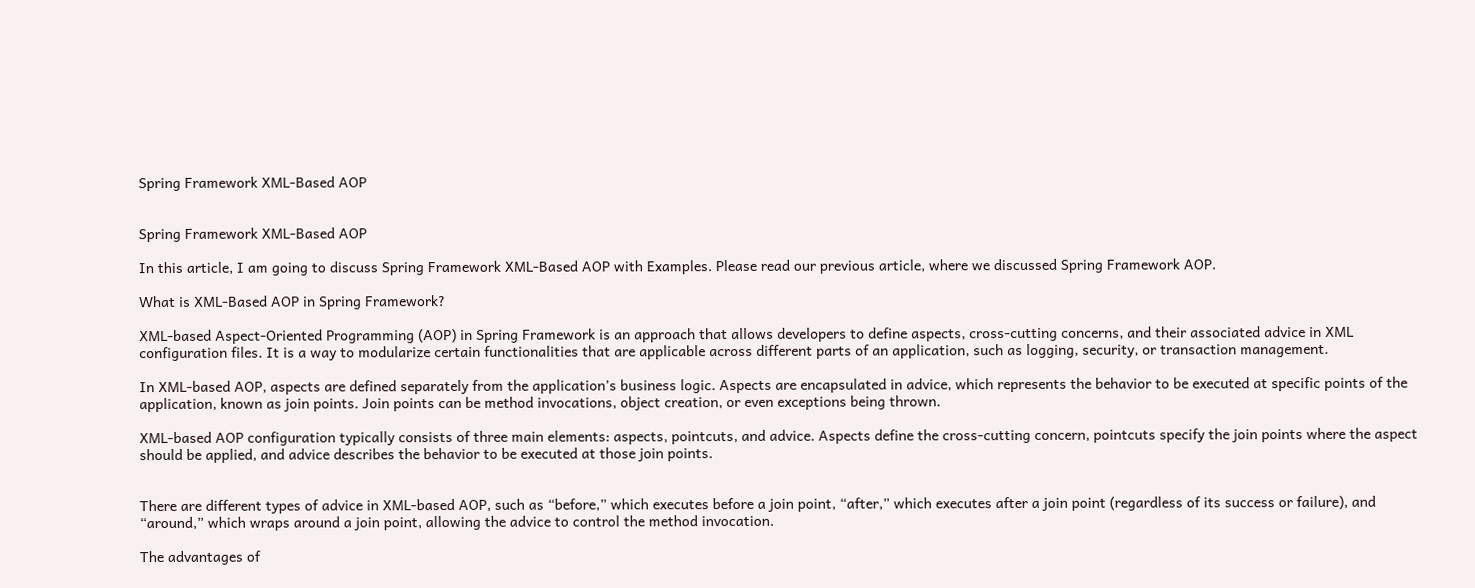Spring Framework XML-Based AOP


Spring Framework XML-Based AOP

In this article, I am going to discuss Spring Framework XML-Based AOP with Examples. Please read our previous article, where we discussed Spring Framework AOP.

What is XML-Based AOP in Spring Framework?

XML-based Aspect-Oriented Programming (AOP) in Spring Framework is an approach that allows developers to define aspects, cross-cutting concerns, and their associated advice in XML configuration files. It is a way to modularize certain functionalities that are applicable across different parts of an application, such as logging, security, or transaction management.

In XML-based AOP, aspects are defined separately from the application’s business logic. Aspects are encapsulated in advice, which represents the behavior to be executed at specific points of the application, known as join points. Join points can be method invocations, object creation, or even exceptions being thrown.

XML-based AOP configuration typically consists of three main elements: aspects, pointcuts, and advice. Aspects define the cross-cutting concern, pointcuts specify the join points where the aspect should be applied, and advice describes the behavior to be executed at those join points.


There are different types of advice in XML-based AOP, such as “before,” which executes before a join point, “after,” which executes after a join point (regardless of its success or failure), and “around,” which wraps around a join point, allowing the advice to control the method invocation.

The advantages of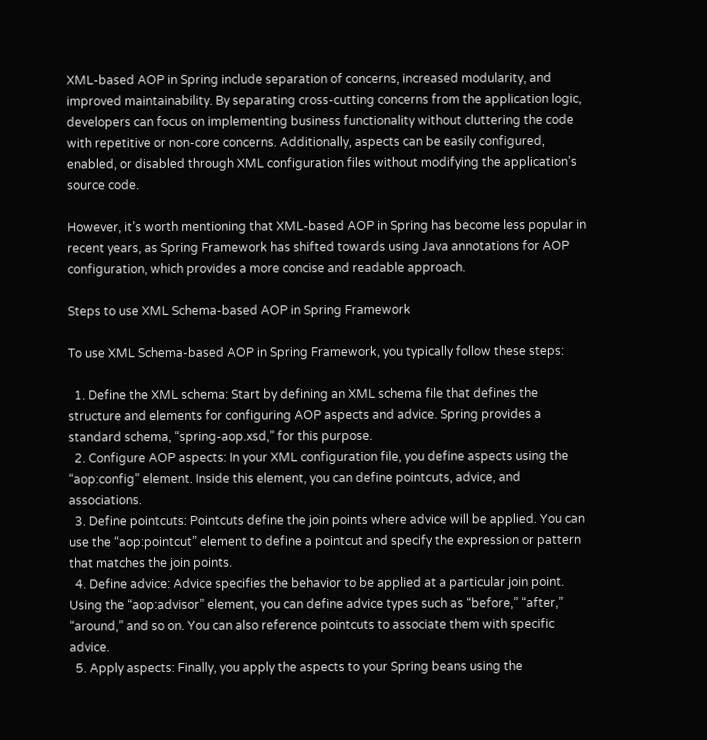XML-based AOP in Spring include separation of concerns, increased modularity, and improved maintainability. By separating cross-cutting concerns from the application logic, developers can focus on implementing business functionality without cluttering the code with repetitive or non-core concerns. Additionally, aspects can be easily configured, enabled, or disabled through XML configuration files without modifying the application’s source code.

However, it’s worth mentioning that XML-based AOP in Spring has become less popular in recent years, as Spring Framework has shifted towards using Java annotations for AOP configuration, which provides a more concise and readable approach.

Steps to use XML Schema-based AOP in Spring Framework

To use XML Schema-based AOP in Spring Framework, you typically follow these steps:

  1. Define the XML schema: Start by defining an XML schema file that defines the structure and elements for configuring AOP aspects and advice. Spring provides a standard schema, “spring-aop.xsd,” for this purpose.
  2. Configure AOP aspects: In your XML configuration file, you define aspects using the “aop:config” element. Inside this element, you can define pointcuts, advice, and associations.
  3. Define pointcuts: Pointcuts define the join points where advice will be applied. You can use the “aop:pointcut” element to define a pointcut and specify the expression or pattern that matches the join points.
  4. Define advice: Advice specifies the behavior to be applied at a particular join point. Using the “aop:advisor” element, you can define advice types such as “before,” “after,” “around,” and so on. You can also reference pointcuts to associate them with specific advice.
  5. Apply aspects: Finally, you apply the aspects to your Spring beans using the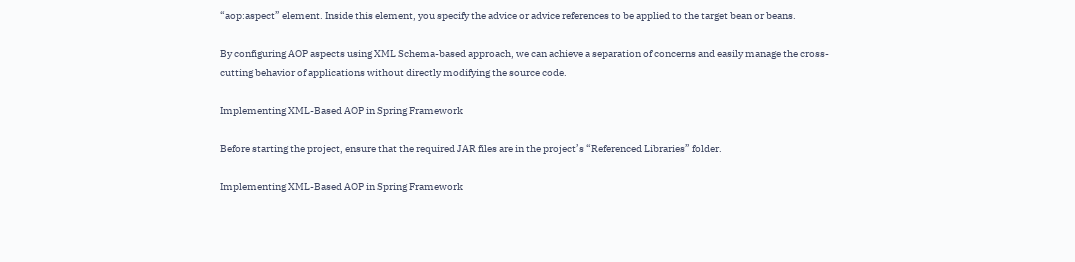“aop:aspect” element. Inside this element, you specify the advice or advice references to be applied to the target bean or beans.

By configuring AOP aspects using XML Schema-based approach, we can achieve a separation of concerns and easily manage the cross-cutting behavior of applications without directly modifying the source code.

Implementing XML-Based AOP in Spring Framework

Before starting the project, ensure that the required JAR files are in the project’s “Referenced Libraries” folder.

Implementing XML-Based AOP in Spring Framework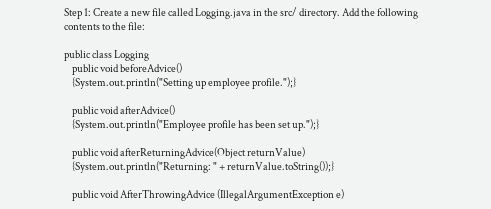Step 1: Create a new file called Logging.java in the src/ directory. Add the following contents to the file:

public class Logging
    public void beforeAdvice()
    {System.out.println("Setting up employee profile.");}

    public void afterAdvice()
    {System.out.println("Employee profile has been set up.");}

    public void afterReturningAdvice(Object returnValue)
    {System.out.println("Returning: " + returnValue.toString());}

    public void AfterThrowingAdvice (IllegalArgumentException e)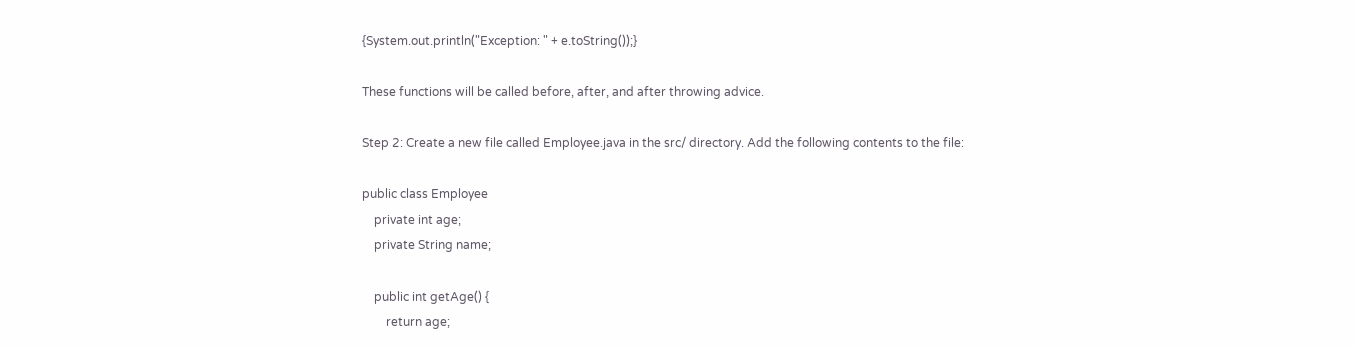{System.out.println("Exception: " + e.toString());}

These functions will be called before, after, and after throwing advice.

Step 2: Create a new file called Employee.java in the src/ directory. Add the following contents to the file:

public class Employee
    private int age;
    private String name;

    public int getAge() {
        return age;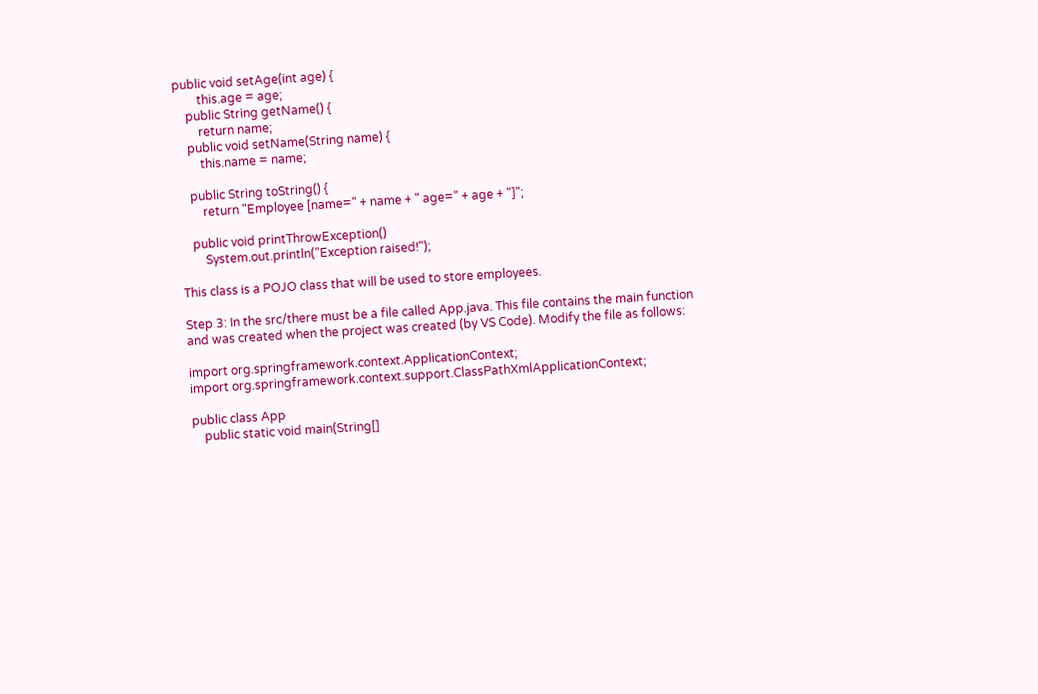public void setAge(int age) {
        this.age = age;
    public String getName() {
        return name;
    public void setName(String name) {
        this.name = name;

    public String toString() {
        return "Employee [name=" + name + " age=" + age + "]";

    public void printThrowException()
        System.out.println("Exception raised!");

This class is a POJO class that will be used to store employees.

Step 3: In the src/there must be a file called App.java. This file contains the main function and was created when the project was created (by VS Code). Modify the file as follows:

import org.springframework.context.ApplicationContext;
import org.springframework.context.support.ClassPathXmlApplicationContext;

public class App
    public static void main(String[]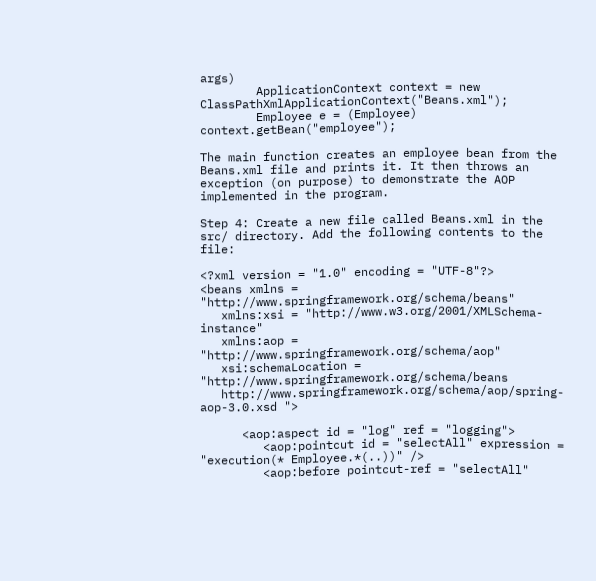args)
        ApplicationContext context = new ClassPathXmlApplicationContext("Beans.xml");
        Employee e = (Employee) context.getBean("employee");

The main function creates an employee bean from the Beans.xml file and prints it. It then throws an exception (on purpose) to demonstrate the AOP implemented in the program.

Step 4: Create a new file called Beans.xml in the src/ directory. Add the following contents to the file:

<?xml version = "1.0" encoding = "UTF-8"?>
<beans xmlns = "http://www.springframework.org/schema/beans"
   xmlns:xsi = "http://www.w3.org/2001/XMLSchema-instance"
   xmlns:aop = "http://www.springframework.org/schema/aop"
   xsi:schemaLocation = "http://www.springframework.org/schema/beans
   http://www.springframework.org/schema/aop/spring-aop-3.0.xsd ">

      <aop:aspect id = "log" ref = "logging">
         <aop:pointcut id = "selectAll" expression = "execution(* Employee.*(..))" />
         <aop:before pointcut-ref = "selectAll"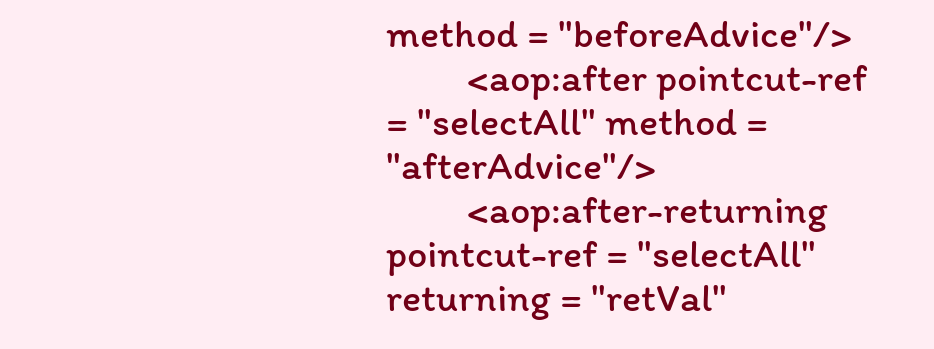method = "beforeAdvice"/>
         <aop:after pointcut-ref = "selectAll" method = "afterAdvice"/>
         <aop:after-returning pointcut-ref = "selectAll" returning = "retVal"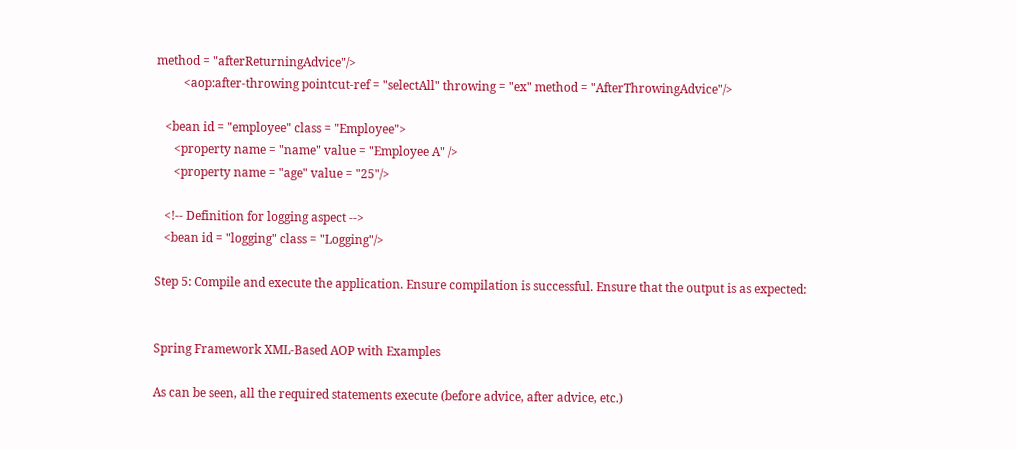method = "afterReturningAdvice"/>
         <aop:after-throwing pointcut-ref = "selectAll" throwing = "ex" method = "AfterThrowingAdvice"/>

   <bean id = "employee" class = "Employee">
      <property name = "name" value = "Employee A" />
      <property name = "age" value = "25"/>

   <!-- Definition for logging aspect -->
   <bean id = "logging" class = "Logging"/>

Step 5: Compile and execute the application. Ensure compilation is successful. Ensure that the output is as expected:


Spring Framework XML-Based AOP with Examples

As can be seen, all the required statements execute (before advice, after advice, etc.)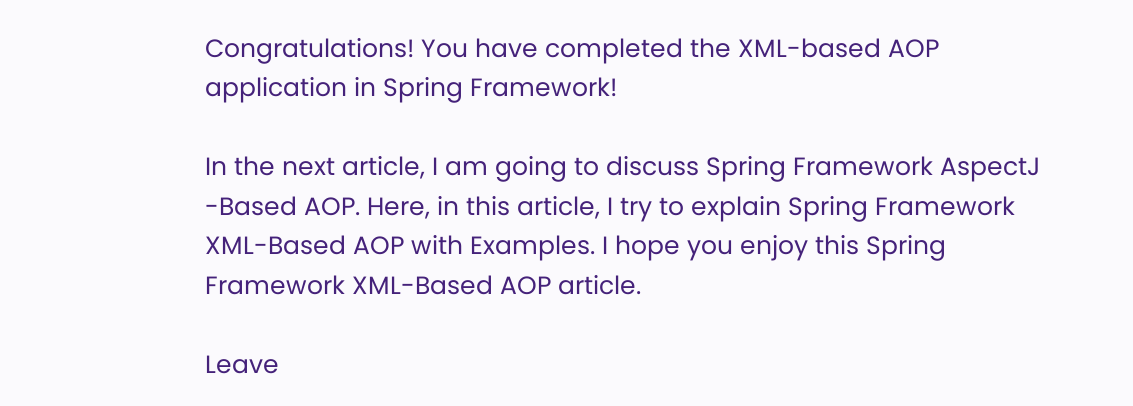Congratulations! You have completed the XML-based AOP application in Spring Framework!

In the next article, I am going to discuss Spring Framework AspectJ -Based AOP. Here, in this article, I try to explain Spring Framework XML-Based AOP with Examples. I hope you enjoy this Spring Framework XML-Based AOP article.

Leave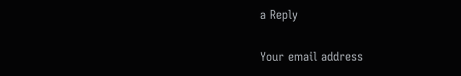a Reply

Your email address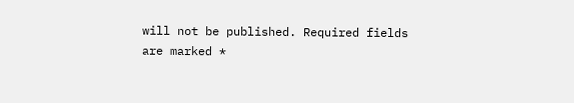will not be published. Required fields are marked *